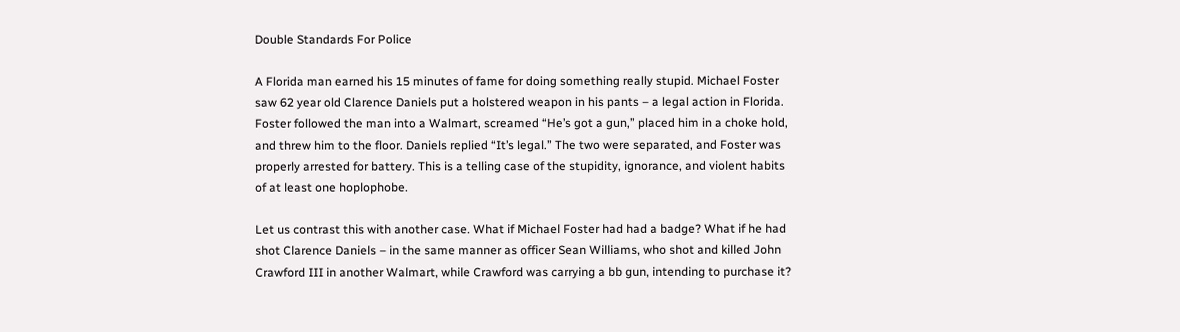Double Standards For Police

A Florida man earned his 15 minutes of fame for doing something really stupid. Michael Foster saw 62 year old Clarence Daniels put a holstered weapon in his pants – a legal action in Florida. Foster followed the man into a Walmart, screamed “He’s got a gun,” placed him in a choke hold, and threw him to the floor. Daniels replied “It’s legal.” The two were separated, and Foster was properly arrested for battery. This is a telling case of the stupidity, ignorance, and violent habits of at least one hoplophobe.

Let us contrast this with another case. What if Michael Foster had had a badge? What if he had shot Clarence Daniels – in the same manner as officer Sean Williams, who shot and killed John Crawford III in another Walmart, while Crawford was carrying a bb gun, intending to purchase it?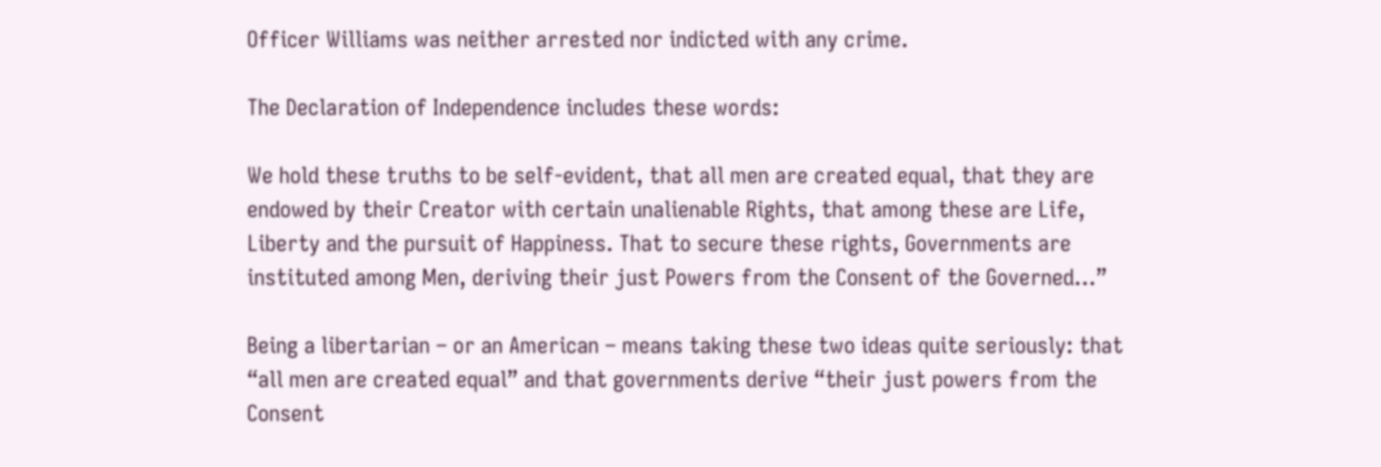Officer Williams was neither arrested nor indicted with any crime.

The Declaration of Independence includes these words:

We hold these truths to be self-evident, that all men are created equal, that they are endowed by their Creator with certain unalienable Rights, that among these are Life, Liberty and the pursuit of Happiness. That to secure these rights, Governments are instituted among Men, deriving their just Powers from the Consent of the Governed…”

Being a libertarian – or an American – means taking these two ideas quite seriously: that “all men are created equal” and that governments derive “their just powers from the Consent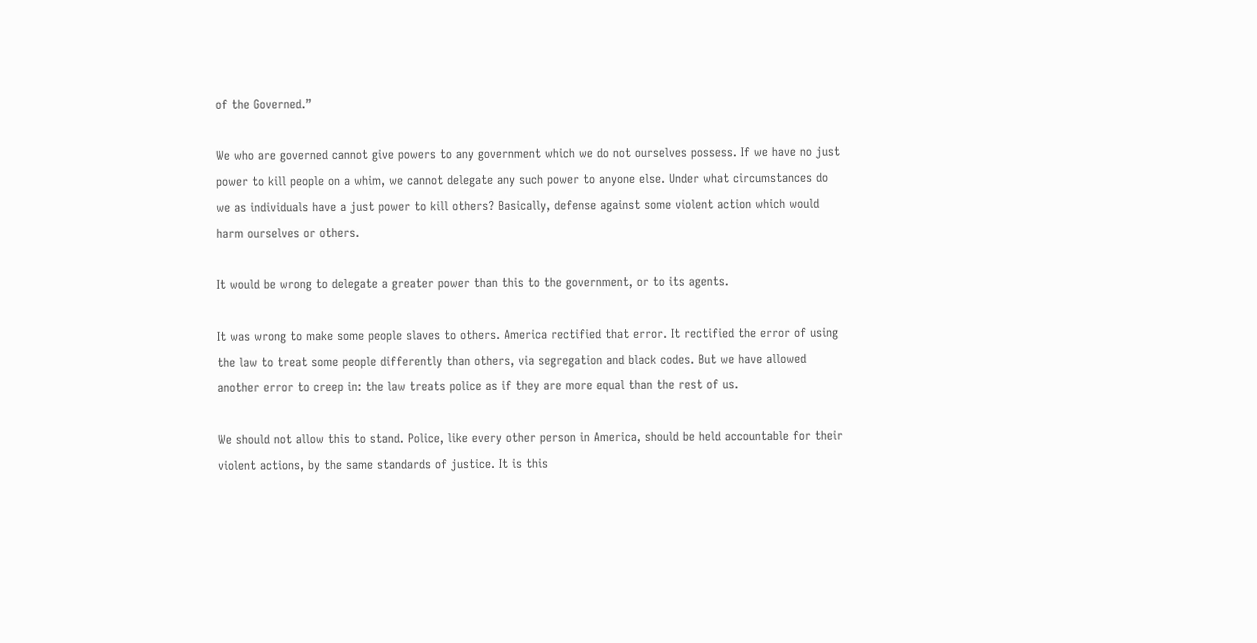of the Governed.”

We who are governed cannot give powers to any government which we do not ourselves possess. If we have no just power to kill people on a whim, we cannot delegate any such power to anyone else. Under what circumstances do we as individuals have a just power to kill others? Basically, defense against some violent action which would harm ourselves or others.

It would be wrong to delegate a greater power than this to the government, or to its agents.

It was wrong to make some people slaves to others. America rectified that error. It rectified the error of using the law to treat some people differently than others, via segregation and black codes. But we have allowed another error to creep in: the law treats police as if they are more equal than the rest of us.

We should not allow this to stand. Police, like every other person in America, should be held accountable for their violent actions, by the same standards of justice. It is this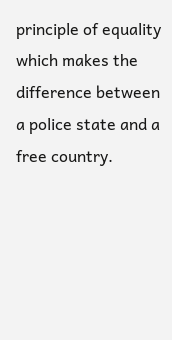principle of equality which makes the difference between a police state and a free country.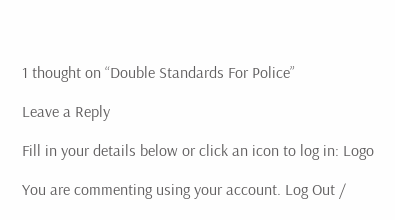1 thought on “Double Standards For Police”

Leave a Reply

Fill in your details below or click an icon to log in: Logo

You are commenting using your account. Log Out /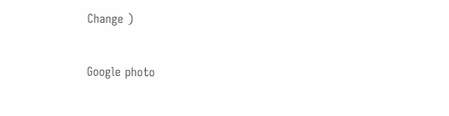Change )

Google photo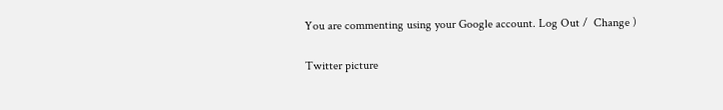You are commenting using your Google account. Log Out /  Change )

Twitter picture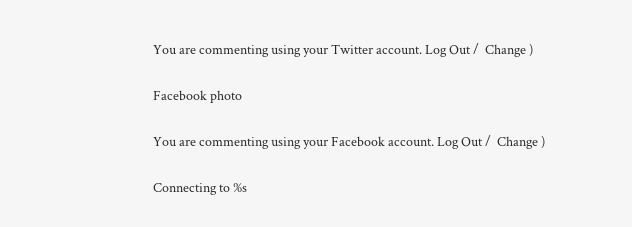You are commenting using your Twitter account. Log Out /  Change )

Facebook photo

You are commenting using your Facebook account. Log Out /  Change )

Connecting to %s